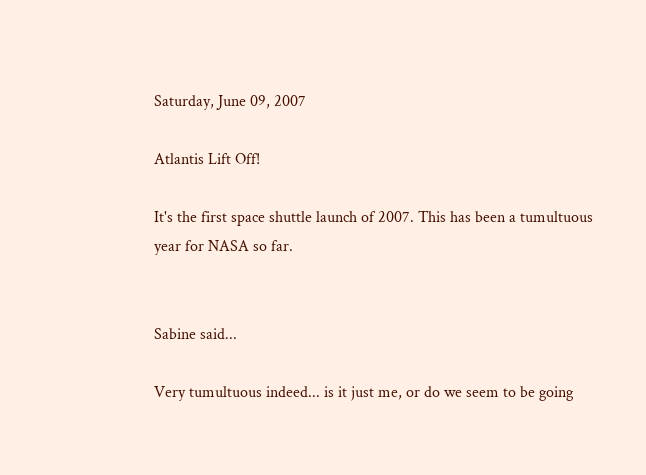Saturday, June 09, 2007

Atlantis Lift Off!

It's the first space shuttle launch of 2007. This has been a tumultuous year for NASA so far.


Sabine said...

Very tumultuous indeed... is it just me, or do we seem to be going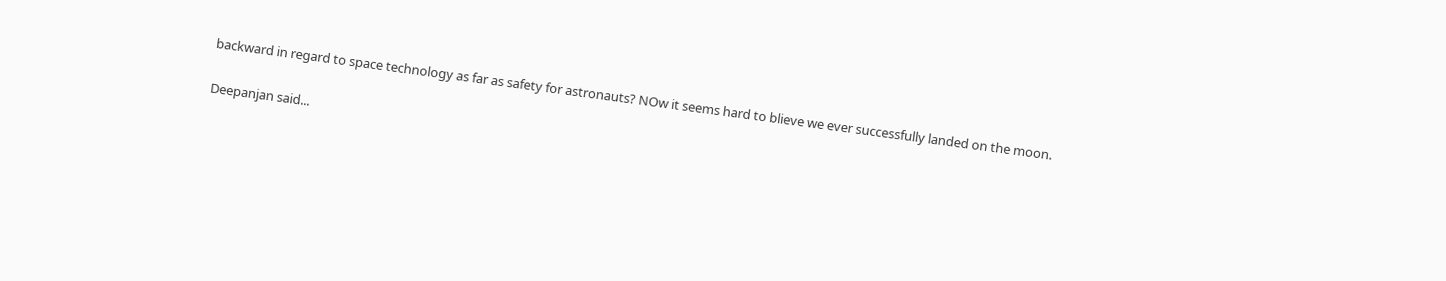backward in regard to space technology as far as safety for astronauts? NOw it seems hard to blieve we ever successfully landed on the moon.

Deepanjan said...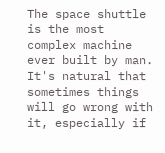The space shuttle is the most complex machine ever built by man. It's natural that sometimes things will go wrong with it, especially if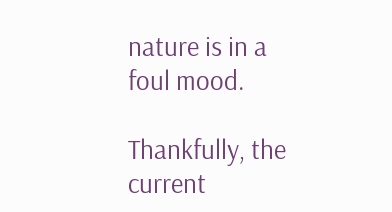nature is in a foul mood.

Thankfully, the current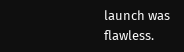launch was flawless.